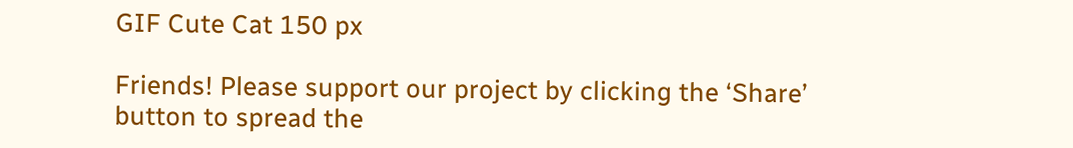GIF Cute Cat 150 px

Friends! Please support our project by clicking the ‘Share’ button to spread the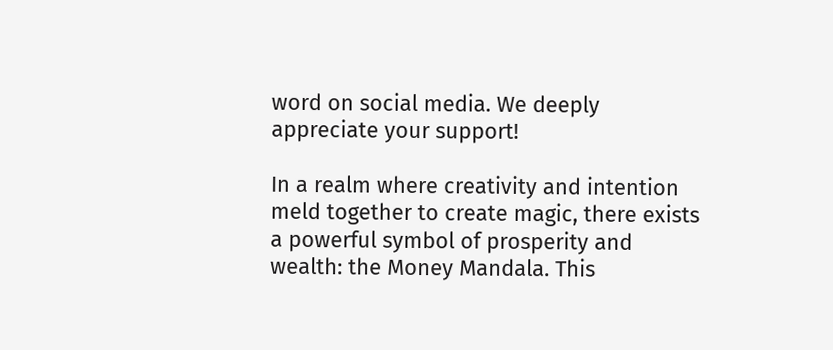word on social media. We deeply appreciate your support!

In a realm where creativity and intention meld together to create magic, there exists a powerful symbol of prosperity and wealth: the Money Mandala. This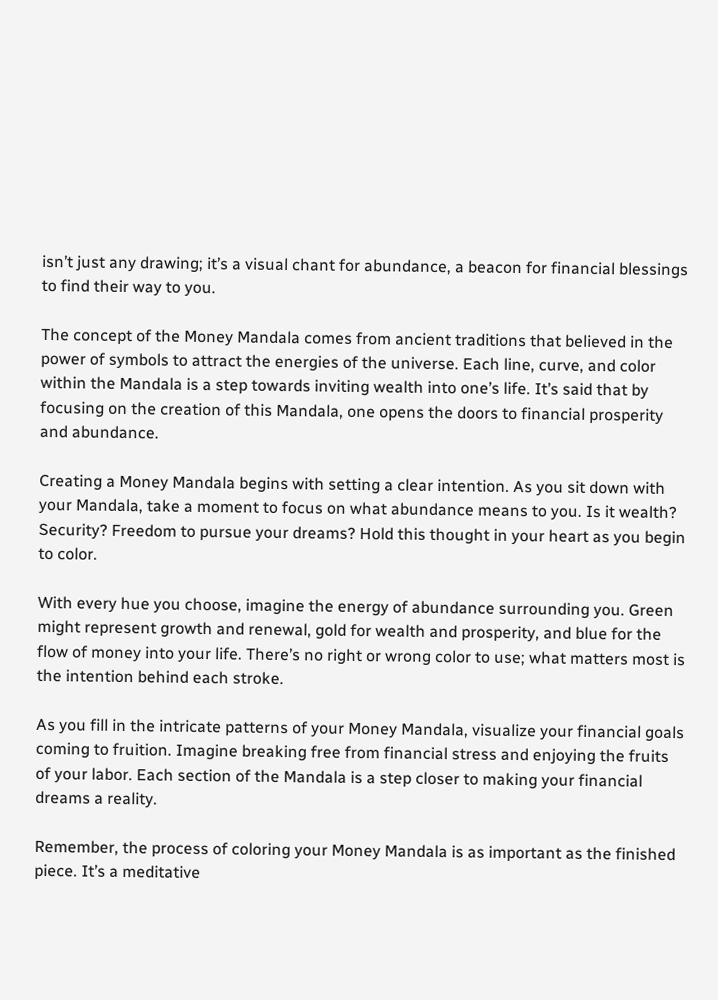isn’t just any drawing; it’s a visual chant for abundance, a beacon for financial blessings to find their way to you.

The concept of the Money Mandala comes from ancient traditions that believed in the power of symbols to attract the energies of the universe. Each line, curve, and color within the Mandala is a step towards inviting wealth into one’s life. It’s said that by focusing on the creation of this Mandala, one opens the doors to financial prosperity and abundance.

Creating a Money Mandala begins with setting a clear intention. As you sit down with your Mandala, take a moment to focus on what abundance means to you. Is it wealth? Security? Freedom to pursue your dreams? Hold this thought in your heart as you begin to color.

With every hue you choose, imagine the energy of abundance surrounding you. Green might represent growth and renewal, gold for wealth and prosperity, and blue for the flow of money into your life. There’s no right or wrong color to use; what matters most is the intention behind each stroke.

As you fill in the intricate patterns of your Money Mandala, visualize your financial goals coming to fruition. Imagine breaking free from financial stress and enjoying the fruits of your labor. Each section of the Mandala is a step closer to making your financial dreams a reality.

Remember, the process of coloring your Money Mandala is as important as the finished piece. It’s a meditative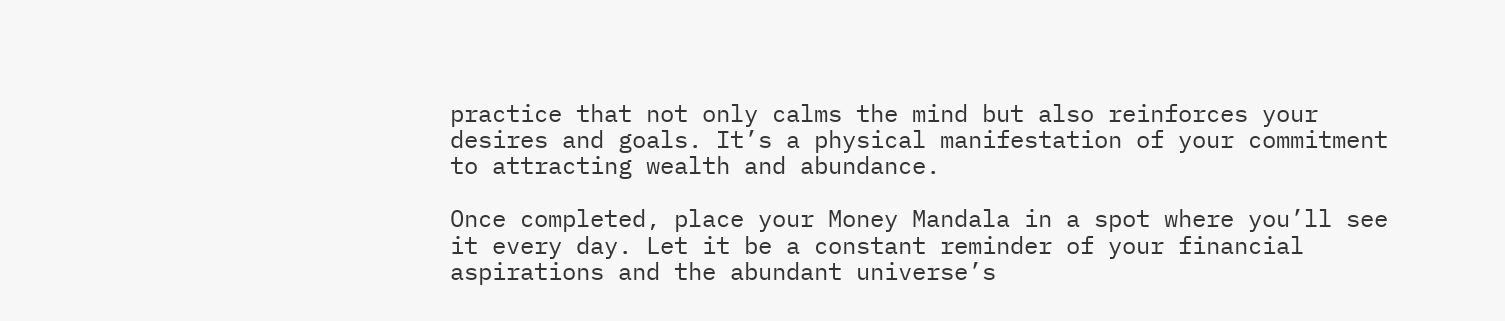practice that not only calms the mind but also reinforces your desires and goals. It’s a physical manifestation of your commitment to attracting wealth and abundance.

Once completed, place your Money Mandala in a spot where you’ll see it every day. Let it be a constant reminder of your financial aspirations and the abundant universe’s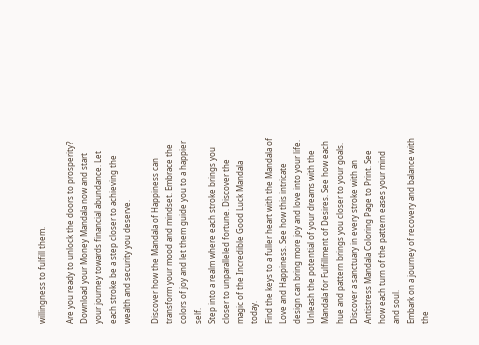willingness to fulfill them.

Are you ready to unlock the doors to prosperity? Download your Money Mandala now and start your journey towards financial abundance. Let each stroke be a step closer to achieving the wealth and security you deserve.

Discover how the Mandala of Happiness can transform your mood and mindset. Embrace the colors of joy and let them guide you to a happier self.
Step into a realm where each stroke brings you closer to unparalleled fortune. Discover the magic of the Incredible Good Luck Mandala today.
Find the keys to a fuller heart with the Mandala of Love and Happiness. See how this intricate design can bring more joy and love into your life.
Unleash the potential of your dreams with the Mandala for Fulfillment of Desires. See how each hue and pattern brings you closer to your goals.
Discover a sanctuary in every stroke with an Antistress Mandala Coloring Page to Print. See how each turn of the pattern eases your mind and soul.
Embark on a journey of recovery and balance with the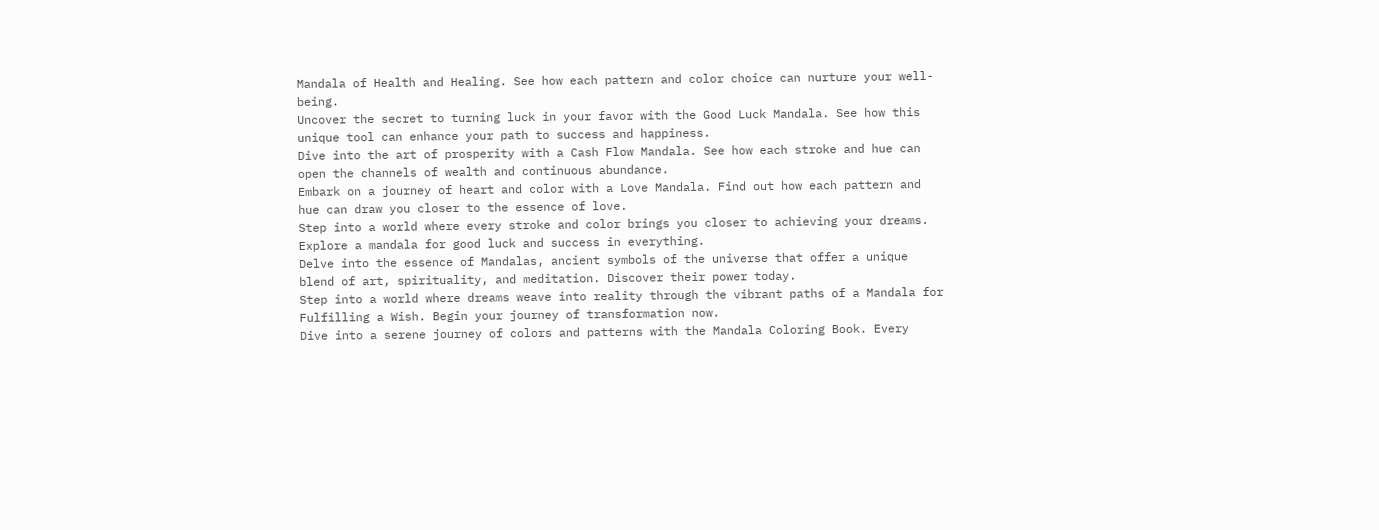Mandala of Health and Healing. See how each pattern and color choice can nurture your well-being.
Uncover the secret to turning luck in your favor with the Good Luck Mandala. See how this unique tool can enhance your path to success and happiness.
Dive into the art of prosperity with a Cash Flow Mandala. See how each stroke and hue can open the channels of wealth and continuous abundance.
Embark on a journey of heart and color with a Love Mandala. Find out how each pattern and hue can draw you closer to the essence of love.
Step into a world where every stroke and color brings you closer to achieving your dreams. Explore a mandala for good luck and success in everything.
Delve into the essence of Mandalas, ancient symbols of the universe that offer a unique blend of art, spirituality, and meditation. Discover their power today.
Step into a world where dreams weave into reality through the vibrant paths of a Mandala for Fulfilling a Wish. Begin your journey of transformation now.
Dive into a serene journey of colors and patterns with the Mandala Coloring Book. Every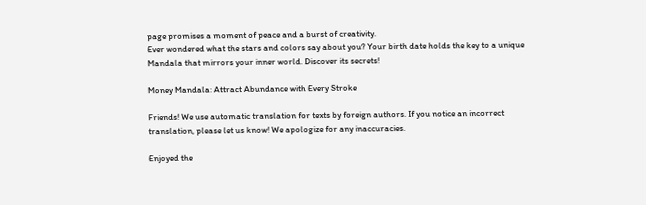page promises a moment of peace and a burst of creativity.
Ever wondered what the stars and colors say about you? Your birth date holds the key to a unique Mandala that mirrors your inner world. Discover its secrets!

Money Mandala: Attract Abundance with Every Stroke

Friends! We use automatic translation for texts by foreign authors. If you notice an incorrect translation, please let us know! We apologize for any inaccuracies.

Enjoyed the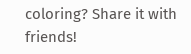coloring? Share it with friends!